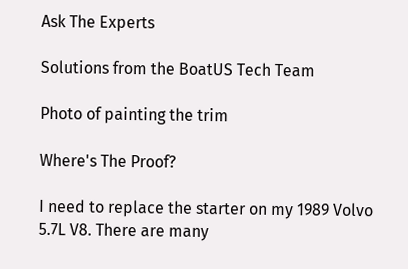Ask The Experts

Solutions from the BoatUS Tech Team

Photo of painting the trim

Where's The Proof?

I need to replace the starter on my 1989 Volvo 5.7L V8. There are many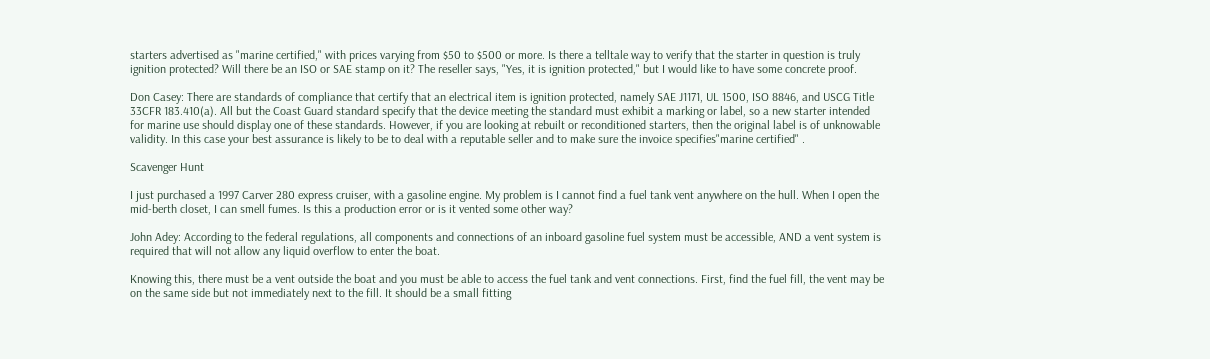starters advertised as "marine certified," with prices varying from $50 to $500 or more. Is there a telltale way to verify that the starter in question is truly ignition protected? Will there be an ISO or SAE stamp on it? The reseller says, "Yes, it is ignition protected," but I would like to have some concrete proof.

Don Casey: There are standards of compliance that certify that an electrical item is ignition protected, namely SAE J1171, UL 1500, ISO 8846, and USCG Title 33CFR 183.410(a). All but the Coast Guard standard specify that the device meeting the standard must exhibit a marking or label, so a new starter intended for marine use should display one of these standards. However, if you are looking at rebuilt or reconditioned starters, then the original label is of unknowable validity. In this case your best assurance is likely to be to deal with a reputable seller and to make sure the invoice specifies"marine certified" .

Scavenger Hunt

I just purchased a 1997 Carver 280 express cruiser, with a gasoline engine. My problem is I cannot find a fuel tank vent anywhere on the hull. When I open the mid-berth closet, I can smell fumes. Is this a production error or is it vented some other way?

John Adey: According to the federal regulations, all components and connections of an inboard gasoline fuel system must be accessible, AND a vent system is required that will not allow any liquid overflow to enter the boat.

Knowing this, there must be a vent outside the boat and you must be able to access the fuel tank and vent connections. First, find the fuel fill, the vent may be on the same side but not immediately next to the fill. It should be a small fitting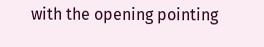with the opening pointing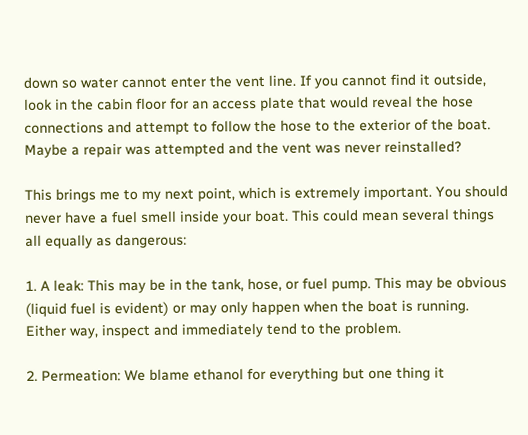down so water cannot enter the vent line. If you cannot find it outside, look in the cabin floor for an access plate that would reveal the hose connections and attempt to follow the hose to the exterior of the boat. Maybe a repair was attempted and the vent was never reinstalled?

This brings me to my next point, which is extremely important. You should never have a fuel smell inside your boat. This could mean several things all equally as dangerous:

1. A leak: This may be in the tank, hose, or fuel pump. This may be obvious (liquid fuel is evident) or may only happen when the boat is running. Either way, inspect and immediately tend to the problem.

2. Permeation: We blame ethanol for everything but one thing it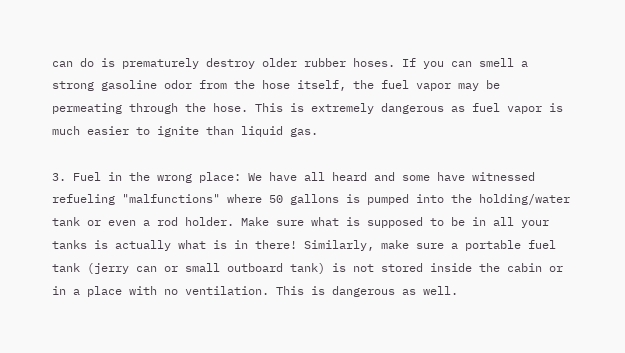can do is prematurely destroy older rubber hoses. If you can smell a strong gasoline odor from the hose itself, the fuel vapor may be permeating through the hose. This is extremely dangerous as fuel vapor is much easier to ignite than liquid gas.

3. Fuel in the wrong place: We have all heard and some have witnessed refueling "malfunctions" where 50 gallons is pumped into the holding/water tank or even a rod holder. Make sure what is supposed to be in all your tanks is actually what is in there! Similarly, make sure a portable fuel tank (jerry can or small outboard tank) is not stored inside the cabin or in a place with no ventilation. This is dangerous as well.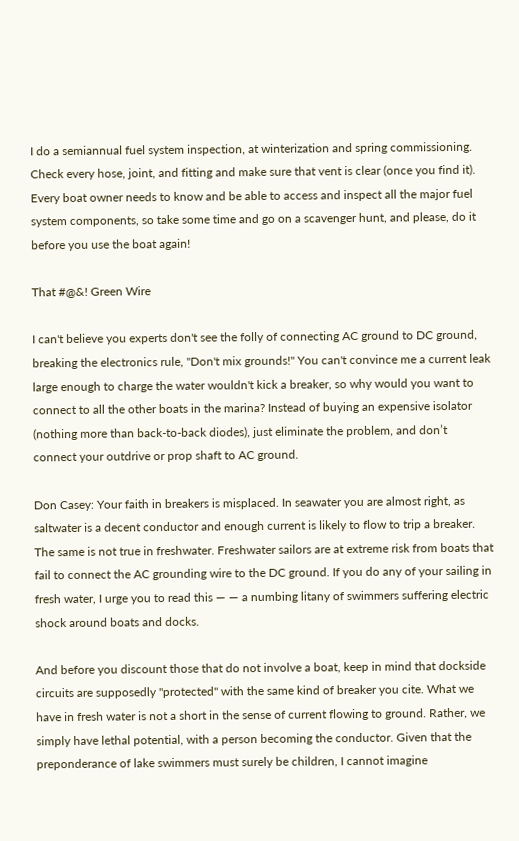I do a semiannual fuel system inspection, at winterization and spring commissioning. Check every hose, joint, and fitting and make sure that vent is clear (once you find it). Every boat owner needs to know and be able to access and inspect all the major fuel system components, so take some time and go on a scavenger hunt, and please, do it before you use the boat again!

That #@&! Green Wire

I can't believe you experts don't see the folly of connecting AC ground to DC ground, breaking the electronics rule, "Don't mix grounds!" You can't convince me a current leak large enough to charge the water wouldn't kick a breaker, so why would you want to connect to all the other boats in the marina? Instead of buying an expensive isolator (nothing more than back-to-back diodes), just eliminate the problem, and don’t connect your outdrive or prop shaft to AC ground.

Don Casey: Your faith in breakers is misplaced. In seawater you are almost right, as saltwater is a decent conductor and enough current is likely to flow to trip a breaker. The same is not true in freshwater. Freshwater sailors are at extreme risk from boats that fail to connect the AC grounding wire to the DC ground. If you do any of your sailing in fresh water, I urge you to read this — — a numbing litany of swimmers suffering electric shock around boats and docks.

And before you discount those that do not involve a boat, keep in mind that dockside circuits are supposedly "protected" with the same kind of breaker you cite. What we have in fresh water is not a short in the sense of current flowing to ground. Rather, we simply have lethal potential, with a person becoming the conductor. Given that the preponderance of lake swimmers must surely be children, I cannot imagine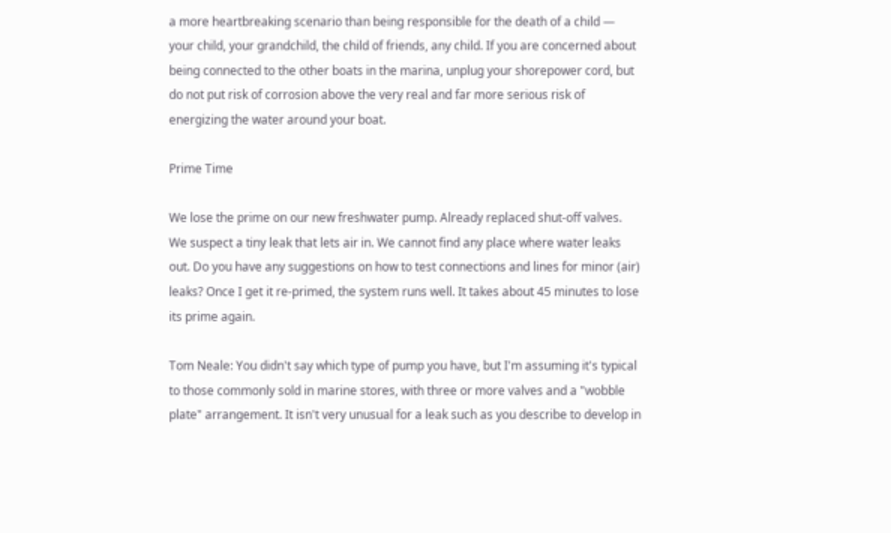a more heartbreaking scenario than being responsible for the death of a child — your child, your grandchild, the child of friends, any child. If you are concerned about being connected to the other boats in the marina, unplug your shorepower cord, but do not put risk of corrosion above the very real and far more serious risk of energizing the water around your boat.

Prime Time

We lose the prime on our new freshwater pump. Already replaced shut-off valves. We suspect a tiny leak that lets air in. We cannot find any place where water leaks out. Do you have any suggestions on how to test connections and lines for minor (air) leaks? Once I get it re-primed, the system runs well. It takes about 45 minutes to lose its prime again.

Tom Neale: You didn't say which type of pump you have, but I'm assuming it's typical to those commonly sold in marine stores, with three or more valves and a "wobble plate" arrangement. It isn't very unusual for a leak such as you describe to develop in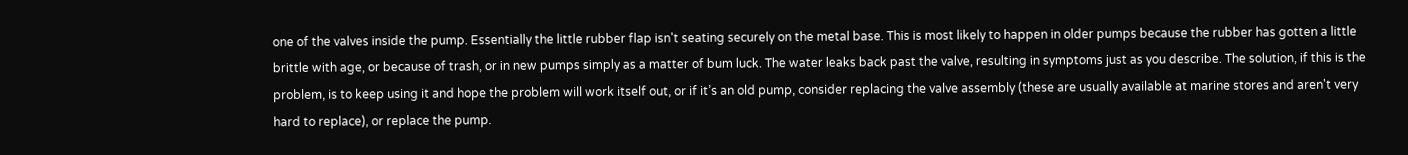one of the valves inside the pump. Essentially the little rubber flap isn't seating securely on the metal base. This is most likely to happen in older pumps because the rubber has gotten a little brittle with age, or because of trash, or in new pumps simply as a matter of bum luck. The water leaks back past the valve, resulting in symptoms just as you describe. The solution, if this is the problem, is to keep using it and hope the problem will work itself out, or if it’s an old pump, consider replacing the valve assembly (these are usually available at marine stores and aren't very hard to replace), or replace the pump.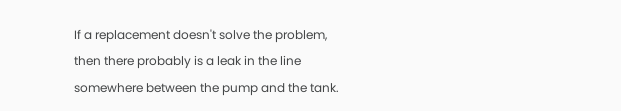If a replacement doesn't solve the problem, then there probably is a leak in the line somewhere between the pump and the tank.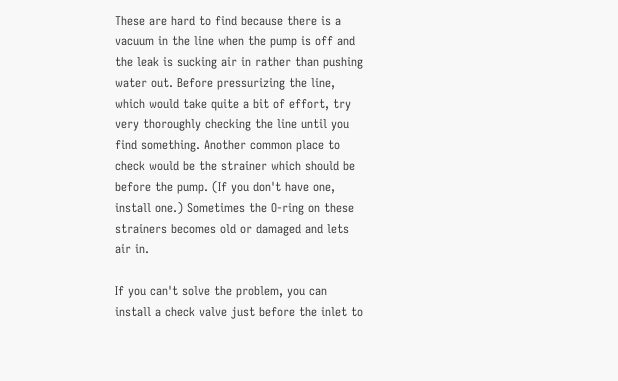These are hard to find because there is a vacuum in the line when the pump is off and the leak is sucking air in rather than pushing water out. Before pressurizing the line, which would take quite a bit of effort, try very thoroughly checking the line until you find something. Another common place to check would be the strainer which should be before the pump. (If you don't have one, install one.) Sometimes the O-ring on these strainers becomes old or damaged and lets air in.

If you can't solve the problem, you can install a check valve just before the inlet to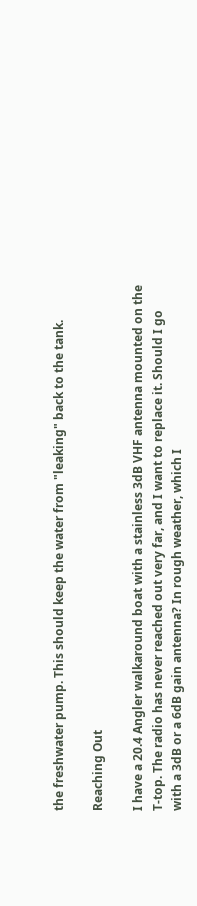the freshwater pump. This should keep the water from "leaking" back to the tank.

Reaching Out

I have a 20.4 Angler walkaround boat with a stainless 3dB VHF antenna mounted on the T-top. The radio has never reached out very far, and I want to replace it. Should I go with a 3dB or a 6dB gain antenna? In rough weather, which I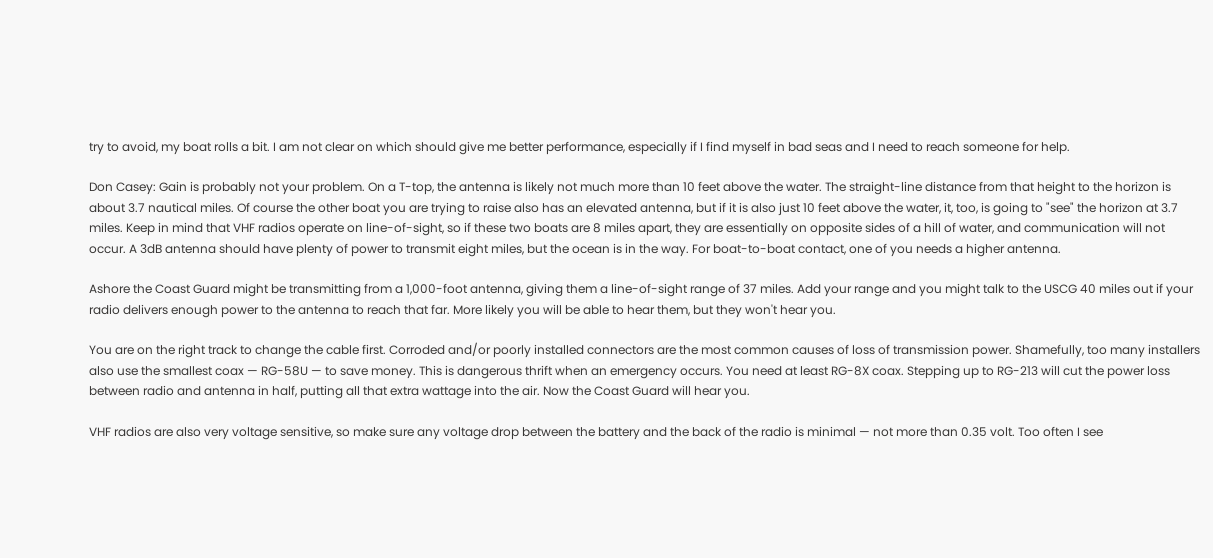try to avoid, my boat rolls a bit. I am not clear on which should give me better performance, especially if I find myself in bad seas and I need to reach someone for help.

Don Casey: Gain is probably not your problem. On a T-top, the antenna is likely not much more than 10 feet above the water. The straight-line distance from that height to the horizon is about 3.7 nautical miles. Of course the other boat you are trying to raise also has an elevated antenna, but if it is also just 10 feet above the water, it, too, is going to "see" the horizon at 3.7 miles. Keep in mind that VHF radios operate on line-of-sight, so if these two boats are 8 miles apart, they are essentially on opposite sides of a hill of water, and communication will not occur. A 3dB antenna should have plenty of power to transmit eight miles, but the ocean is in the way. For boat-to-boat contact, one of you needs a higher antenna.

Ashore the Coast Guard might be transmitting from a 1,000-foot antenna, giving them a line-of-sight range of 37 miles. Add your range and you might talk to the USCG 40 miles out if your radio delivers enough power to the antenna to reach that far. More likely you will be able to hear them, but they won't hear you.

You are on the right track to change the cable first. Corroded and/or poorly installed connectors are the most common causes of loss of transmission power. Shamefully, too many installers also use the smallest coax — RG-58U — to save money. This is dangerous thrift when an emergency occurs. You need at least RG-8X coax. Stepping up to RG-213 will cut the power loss between radio and antenna in half, putting all that extra wattage into the air. Now the Coast Guard will hear you.

VHF radios are also very voltage sensitive, so make sure any voltage drop between the battery and the back of the radio is minimal — not more than 0.35 volt. Too often I see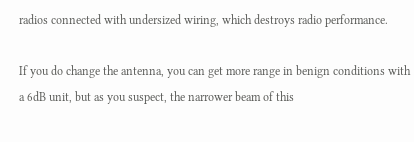radios connected with undersized wiring, which destroys radio performance.

If you do change the antenna, you can get more range in benign conditions with a 6dB unit, but as you suspect, the narrower beam of this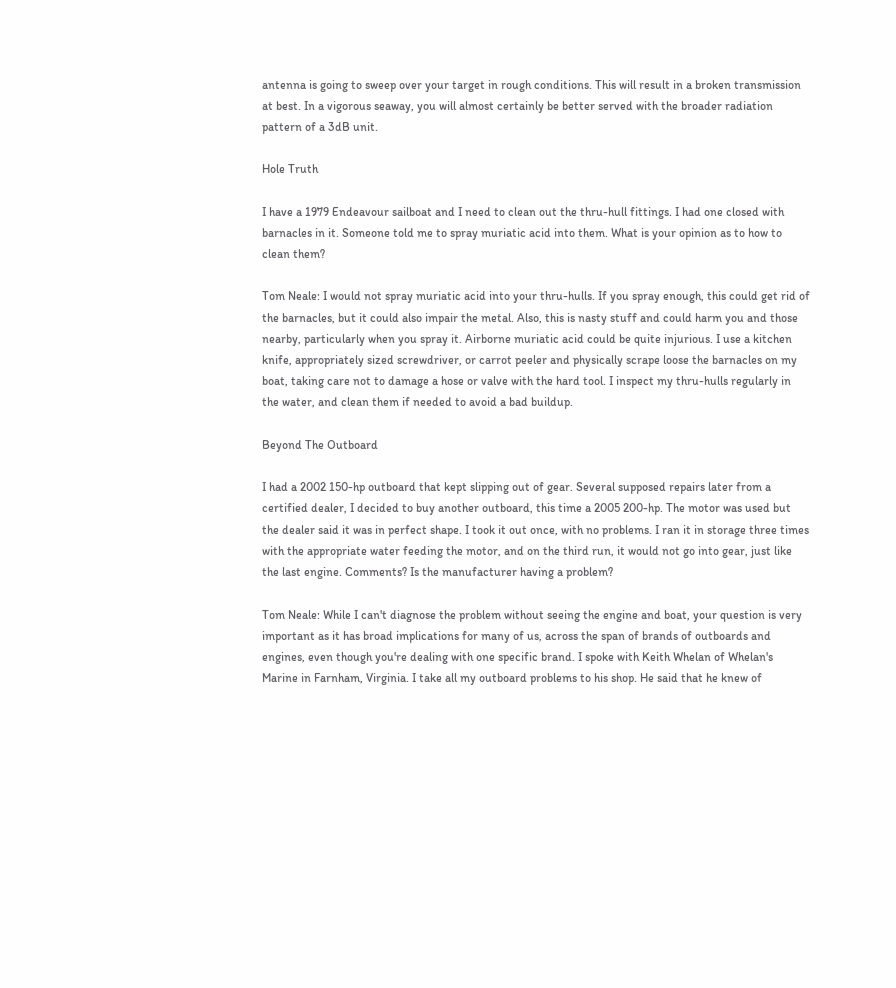antenna is going to sweep over your target in rough conditions. This will result in a broken transmission at best. In a vigorous seaway, you will almost certainly be better served with the broader radiation pattern of a 3dB unit.

Hole Truth

I have a 1979 Endeavour sailboat and I need to clean out the thru-hull fittings. I had one closed with barnacles in it. Someone told me to spray muriatic acid into them. What is your opinion as to how to clean them?

Tom Neale: I would not spray muriatic acid into your thru-hulls. If you spray enough, this could get rid of the barnacles, but it could also impair the metal. Also, this is nasty stuff and could harm you and those nearby, particularly when you spray it. Airborne muriatic acid could be quite injurious. I use a kitchen knife, appropriately sized screwdriver, or carrot peeler and physically scrape loose the barnacles on my boat, taking care not to damage a hose or valve with the hard tool. I inspect my thru-hulls regularly in the water, and clean them if needed to avoid a bad buildup.

Beyond The Outboard

I had a 2002 150-hp outboard that kept slipping out of gear. Several supposed repairs later from a certified dealer, I decided to buy another outboard, this time a 2005 200-hp. The motor was used but the dealer said it was in perfect shape. I took it out once, with no problems. I ran it in storage three times with the appropriate water feeding the motor, and on the third run, it would not go into gear, just like the last engine. Comments? Is the manufacturer having a problem?

Tom Neale: While I can't diagnose the problem without seeing the engine and boat, your question is very important as it has broad implications for many of us, across the span of brands of outboards and engines, even though you're dealing with one specific brand. I spoke with Keith Whelan of Whelan's Marine in Farnham, Virginia. I take all my outboard problems to his shop. He said that he knew of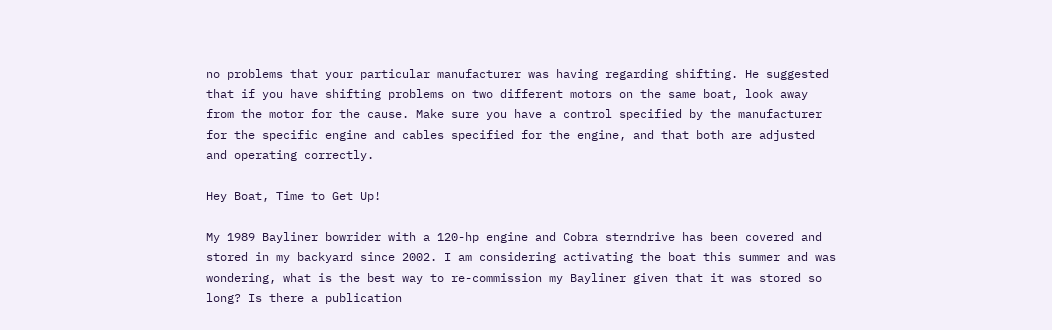no problems that your particular manufacturer was having regarding shifting. He suggested that if you have shifting problems on two different motors on the same boat, look away from the motor for the cause. Make sure you have a control specified by the manufacturer for the specific engine and cables specified for the engine, and that both are adjusted and operating correctly.

Hey Boat, Time to Get Up!

My 1989 Bayliner bowrider with a 120-hp engine and Cobra sterndrive has been covered and stored in my backyard since 2002. I am considering activating the boat this summer and was wondering, what is the best way to re-commission my Bayliner given that it was stored so long? Is there a publication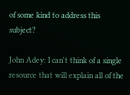of some kind to address this subject?

John Adey: I can't think of a single resource that will explain all of the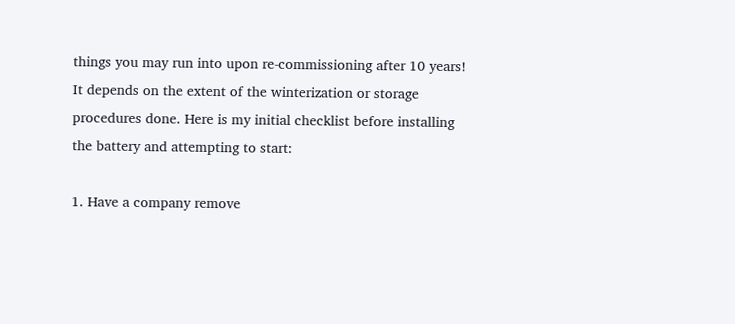things you may run into upon re-commissioning after 10 years! It depends on the extent of the winterization or storage procedures done. Here is my initial checklist before installing the battery and attempting to start:

1. Have a company remove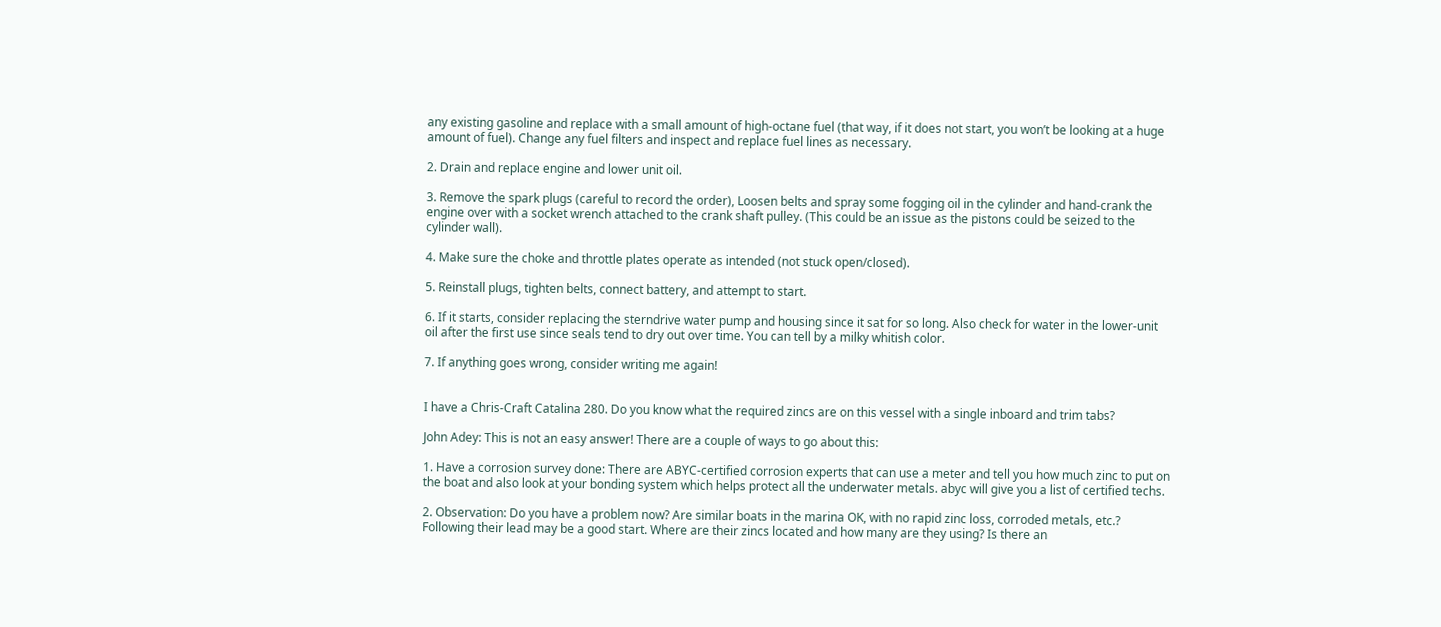any existing gasoline and replace with a small amount of high-octane fuel (that way, if it does not start, you won’t be looking at a huge amount of fuel). Change any fuel filters and inspect and replace fuel lines as necessary.

2. Drain and replace engine and lower unit oil.

3. Remove the spark plugs (careful to record the order), Loosen belts and spray some fogging oil in the cylinder and hand-crank the engine over with a socket wrench attached to the crank shaft pulley. (This could be an issue as the pistons could be seized to the cylinder wall).

4. Make sure the choke and throttle plates operate as intended (not stuck open/closed).

5. Reinstall plugs, tighten belts, connect battery, and attempt to start.

6. If it starts, consider replacing the sterndrive water pump and housing since it sat for so long. Also check for water in the lower-unit oil after the first use since seals tend to dry out over time. You can tell by a milky whitish color.

7. If anything goes wrong, consider writing me again!


I have a Chris-Craft Catalina 280. Do you know what the required zincs are on this vessel with a single inboard and trim tabs?

John Adey: This is not an easy answer! There are a couple of ways to go about this:

1. Have a corrosion survey done: There are ABYC-certified corrosion experts that can use a meter and tell you how much zinc to put on the boat and also look at your bonding system which helps protect all the underwater metals. abyc will give you a list of certified techs.

2. Observation: Do you have a problem now? Are similar boats in the marina OK, with no rapid zinc loss, corroded metals, etc.? Following their lead may be a good start. Where are their zincs located and how many are they using? Is there an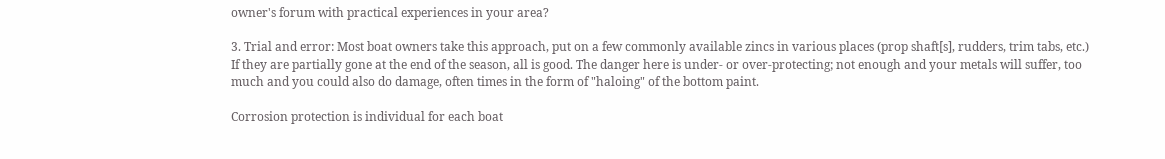owner's forum with practical experiences in your area?

3. Trial and error: Most boat owners take this approach, put on a few commonly available zincs in various places (prop shaft[s], rudders, trim tabs, etc.) If they are partially gone at the end of the season, all is good. The danger here is under- or over-protecting; not enough and your metals will suffer, too much and you could also do damage, often times in the form of "haloing" of the bottom paint.

Corrosion protection is individual for each boat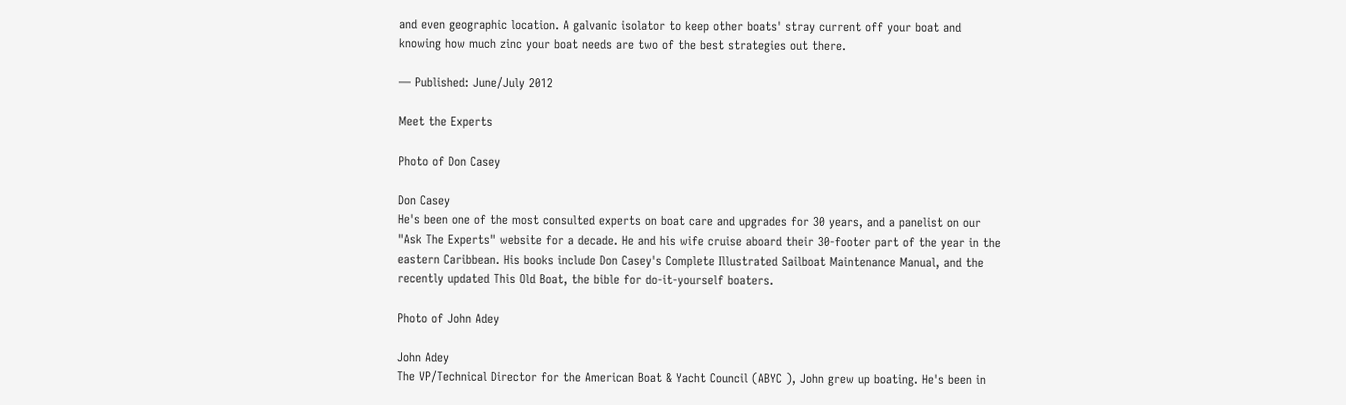and even geographic location. A galvanic isolator to keep other boats' stray current off your boat and knowing how much zinc your boat needs are two of the best strategies out there.

— Published: June/July 2012

Meet the Experts

Photo of Don Casey

Don Casey
He's been one of the most consulted experts on boat care and upgrades for 30 years, and a panelist on our "Ask The Experts" website for a decade. He and his wife cruise aboard their 30-footer part of the year in the eastern Caribbean. His books include Don Casey's Complete Illustrated Sailboat Maintenance Manual, and the recently updated This Old Boat, the bible for do-it-yourself boaters.

Photo of John Adey

John Adey
The VP/Technical Director for the American Boat & Yacht Council (ABYC ), John grew up boating. He's been in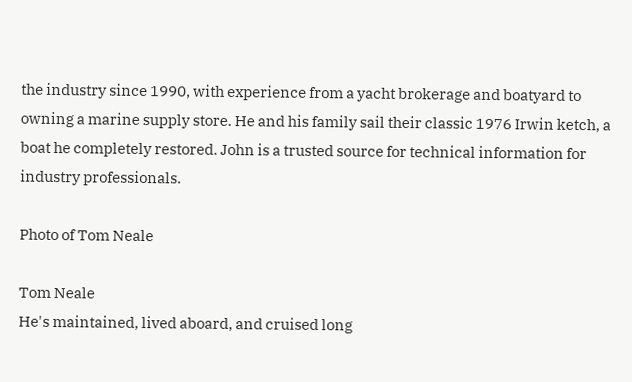the industry since 1990, with experience from a yacht brokerage and boatyard to owning a marine supply store. He and his family sail their classic 1976 Irwin ketch, a boat he completely restored. John is a trusted source for technical information for industry professionals.

Photo of Tom Neale

Tom Neale
He's maintained, lived aboard, and cruised long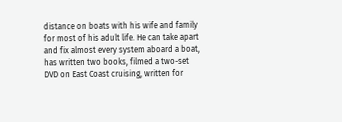distance on boats with his wife and family for most of his adult life. He can take apart and fix almost every system aboard a boat, has written two books, filmed a two-set DVD on East Coast cruising, written for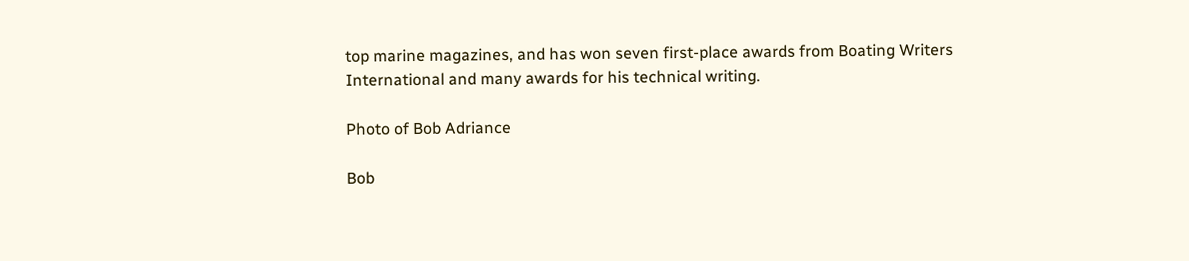top marine magazines, and has won seven first-place awards from Boating Writers International and many awards for his technical writing.

Photo of Bob Adriance

Bob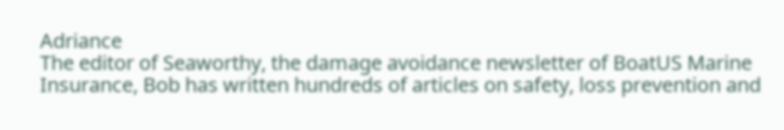Adriance
The editor of Seaworthy, the damage avoidance newsletter of BoatUS Marine Insurance, Bob has written hundreds of articles on safety, loss prevention and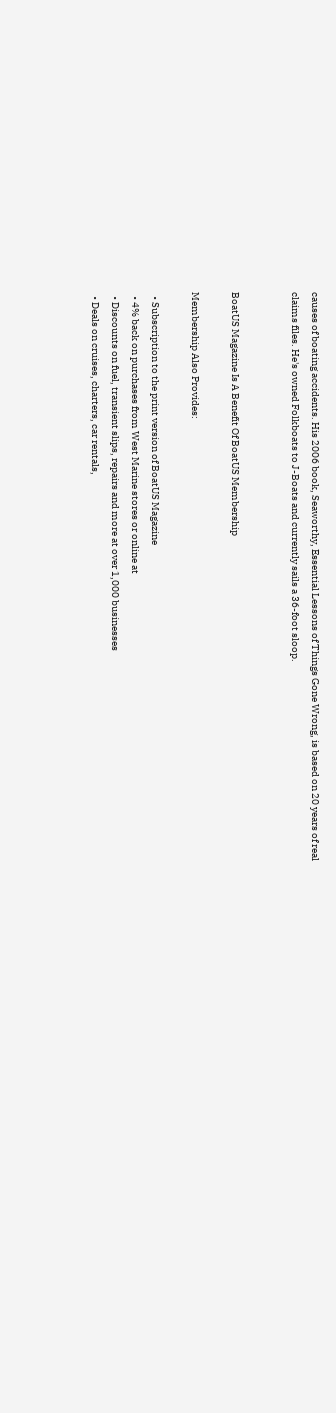causes of boating accidents. His 2006 book, Seaworthy, Essential Lessons of Things Gone Wrong, is based on 20 years of real claims files. He's owned Folkboats to J-Boats and currently sails a 36-foot sloop.


BoatUS Magazine Is A Benefit Of BoatUS Membership

Membership Also Provides:

  • Subscription to the print version of BoatUS Magazine
  • 4% back on purchases from West Marine stores or online at
  • Discounts on fuel, transient slips, repairs and more at over 1,000 businesses
  • Deals on cruises, charters, car rentals,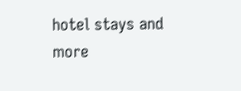hotel stays and more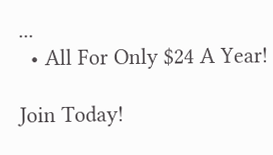...
  • All For Only $24 A Year!

Join Today!